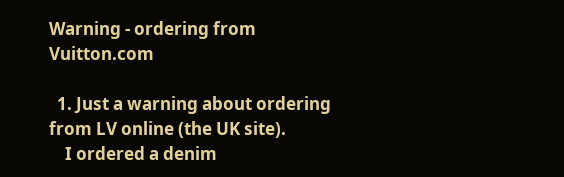Warning - ordering from Vuitton.com

  1. Just a warning about ordering from LV online (the UK site).
    I ordered a denim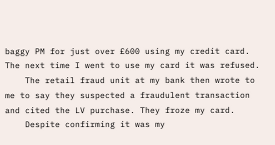baggy PM for just over £600 using my credit card. The next time I went to use my card it was refused.
    The retail fraud unit at my bank then wrote to me to say they suspected a fraudulent transaction and cited the LV purchase. They froze my card.
    Despite confirming it was my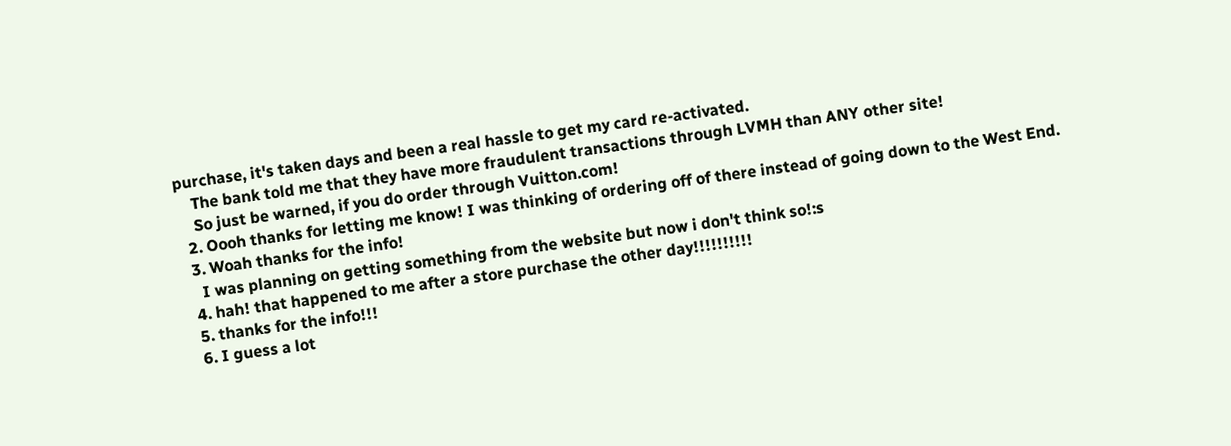purchase, it's taken days and been a real hassle to get my card re-activated.
    The bank told me that they have more fraudulent transactions through LVMH than ANY other site!
    So just be warned, if you do order through Vuitton.com!
  2. Oooh thanks for letting me know! I was thinking of ordering off of there instead of going down to the West End.
  3. Woah thanks for the info!
    I was planning on getting something from the website but now i don't think so!:s
  4. hah! that happened to me after a store purchase the other day!!!!!!!!!!
  5. thanks for the info!!!
  6. I guess a lot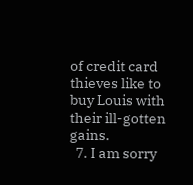of credit card thieves like to buy Louis with their ill-gotten gains.
  7. I am sorry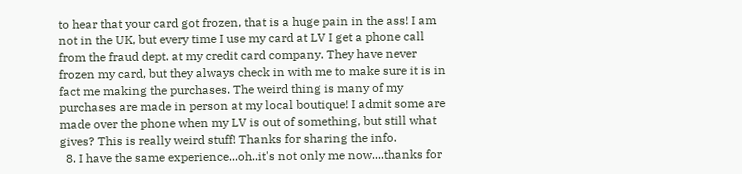to hear that your card got frozen, that is a huge pain in the ass! I am not in the UK, but every time I use my card at LV I get a phone call from the fraud dept. at my credit card company. They have never frozen my card, but they always check in with me to make sure it is in fact me making the purchases. The weird thing is many of my purchases are made in person at my local boutique! I admit some are made over the phone when my LV is out of something, but still what gives? This is really weird stuff! Thanks for sharing the info.
  8. I have the same experience...oh..it's not only me now....thanks for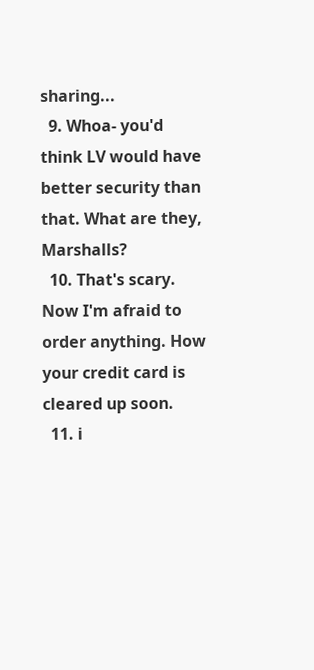sharing...
  9. Whoa- you'd think LV would have better security than that. What are they, Marshalls?
  10. That's scary. Now I'm afraid to order anything. How your credit card is cleared up soon.
  11. i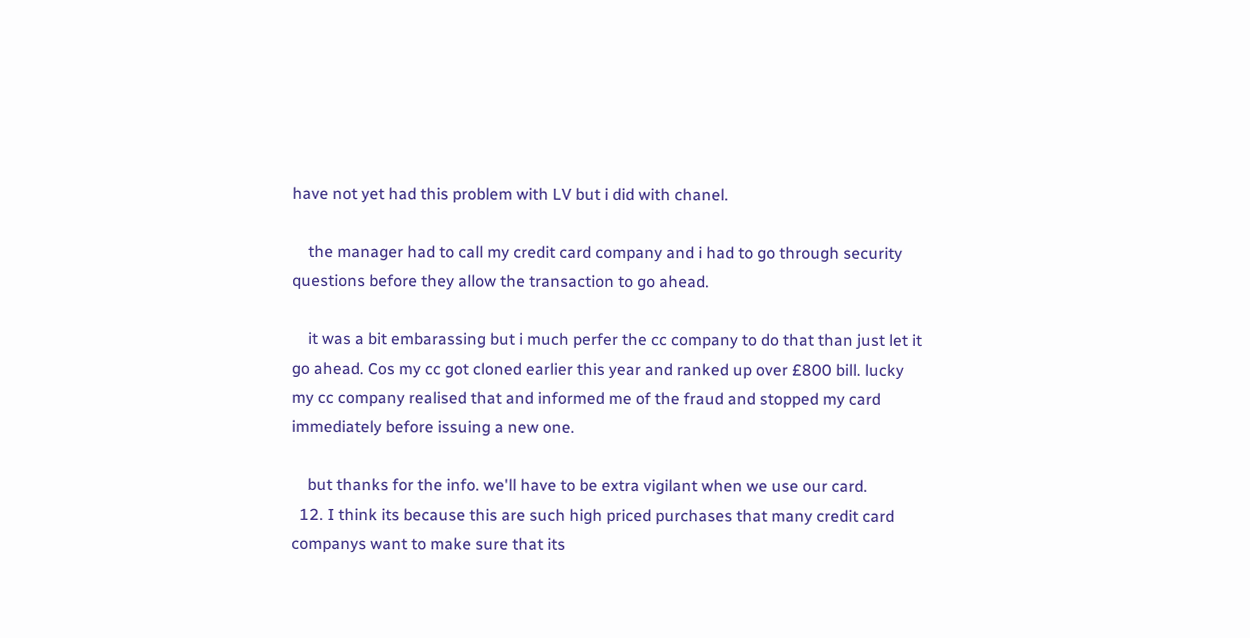have not yet had this problem with LV but i did with chanel.

    the manager had to call my credit card company and i had to go through security questions before they allow the transaction to go ahead.

    it was a bit embarassing but i much perfer the cc company to do that than just let it go ahead. Cos my cc got cloned earlier this year and ranked up over £800 bill. lucky my cc company realised that and informed me of the fraud and stopped my card immediately before issuing a new one.

    but thanks for the info. we'll have to be extra vigilant when we use our card.
  12. I think its because this are such high priced purchases that many credit card companys want to make sure that its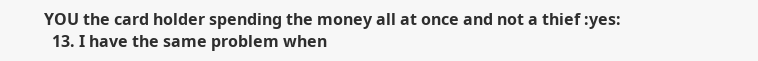YOU the card holder spending the money all at once and not a thief :yes:
  13. I have the same problem when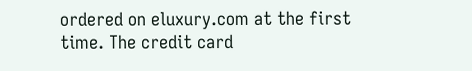ordered on eluxury.com at the first time. The credit card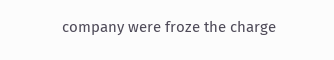company were froze the charge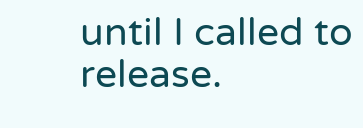until I called to release.